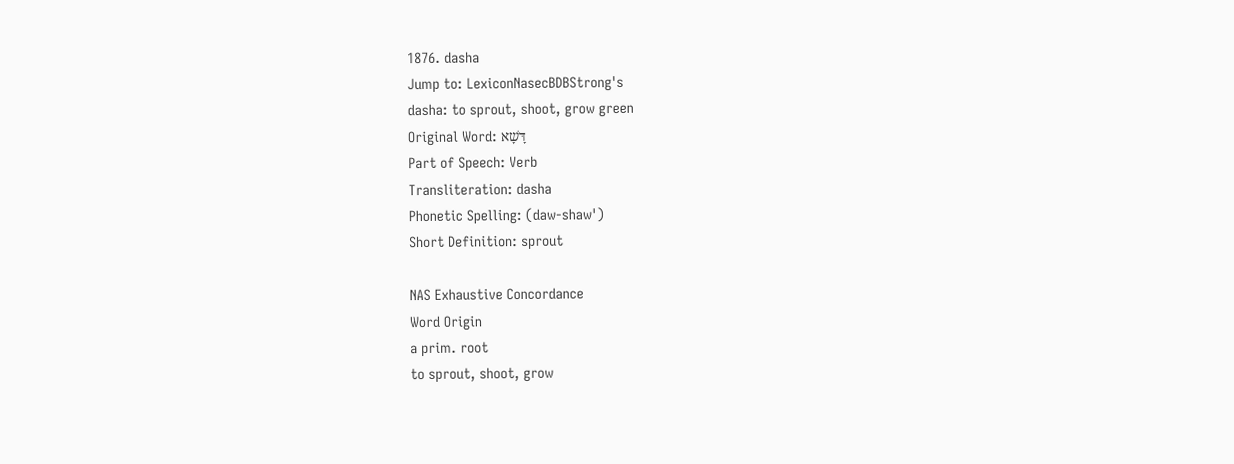1876. dasha
Jump to: LexiconNasecBDBStrong's
dasha: to sprout, shoot, grow green
Original Word: דָּשָׁא
Part of Speech: Verb
Transliteration: dasha
Phonetic Spelling: (daw-shaw')
Short Definition: sprout

NAS Exhaustive Concordance
Word Origin
a prim. root
to sprout, shoot, grow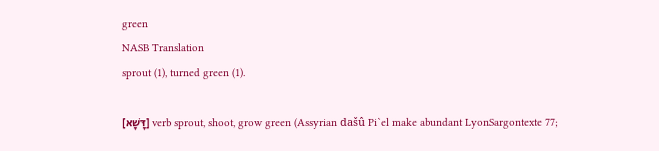green
NASB Translation
sprout (1), turned green (1).

[דָּשָׁא] verb sprout, shoot, grow green (Assyrian dašû Pi`el make abundant LyonSargontexte 77;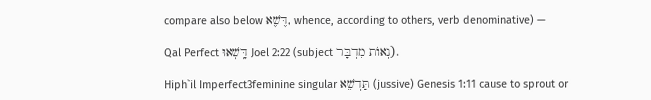compare also below דֶּשֶׁא, whence, according to others, verb denominative) —

Qal Perfect דָּֽשְׁאוּ Joel 2:22 (subject נְאוֺת מִדְבָּר).

Hiph`il Imperfect3feminine singular תַּדְשֵׁא (jussive) Genesis 1:11 cause to sprout or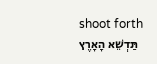shoot forth תַּדְשֵׁא הָאָרֶץ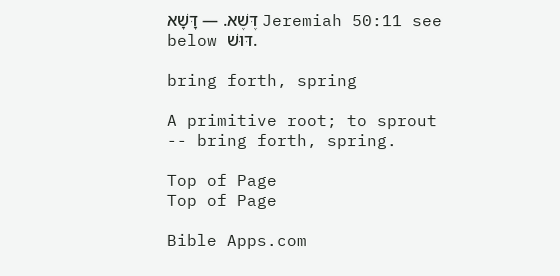דֶּשֶׁא. — דָּשָׁא Jeremiah 50:11 see below דּוּשׁ.

bring forth, spring

A primitive root; to sprout -- bring forth, spring.

Top of Page
Top of Page

Bible Apps.com